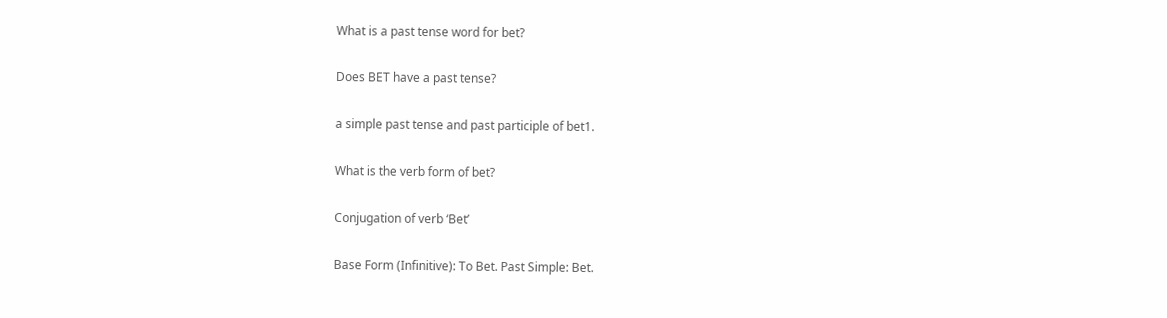What is a past tense word for bet?

Does BET have a past tense?

a simple past tense and past participle of bet1.

What is the verb form of bet?

Conjugation of verb ‘Bet’

Base Form (Infinitive): To Bet. Past Simple: Bet.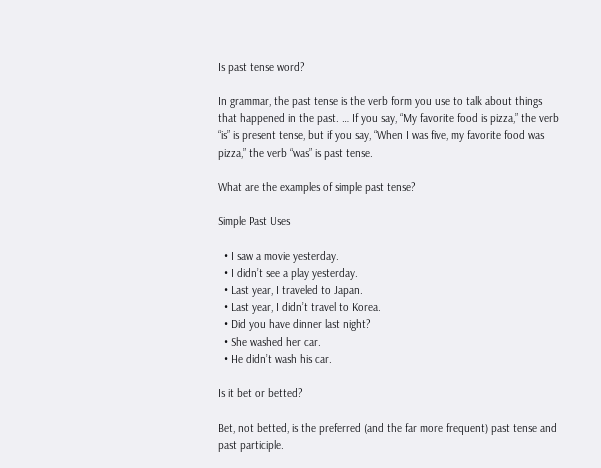Is past tense word?

In grammar, the past tense is the verb form you use to talk about things that happened in the past. … If you say, “My favorite food is pizza,” the verb “is” is present tense, but if you say, “When I was five, my favorite food was pizza,” the verb “was” is past tense.

What are the examples of simple past tense?

Simple Past Uses

  • I saw a movie yesterday.
  • I didn’t see a play yesterday.
  • Last year, I traveled to Japan.
  • Last year, I didn’t travel to Korea.
  • Did you have dinner last night?
  • She washed her car.
  • He didn’t wash his car.

Is it bet or betted?

Bet, not betted, is the preferred (and the far more frequent) past tense and past participle.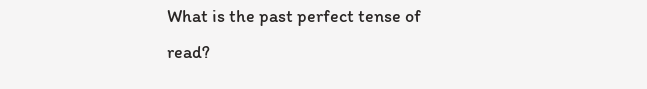What is the past perfect tense of read?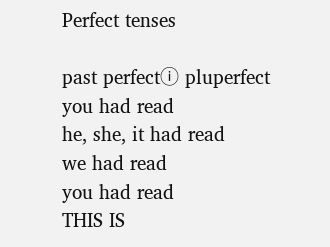Perfect tenses

past perfectⓘ pluperfect
you had read
he, she, it had read
we had read
you had read
THIS IS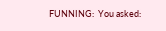FUNNING:  You asked: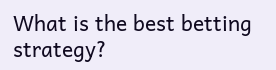What is the best betting strategy?